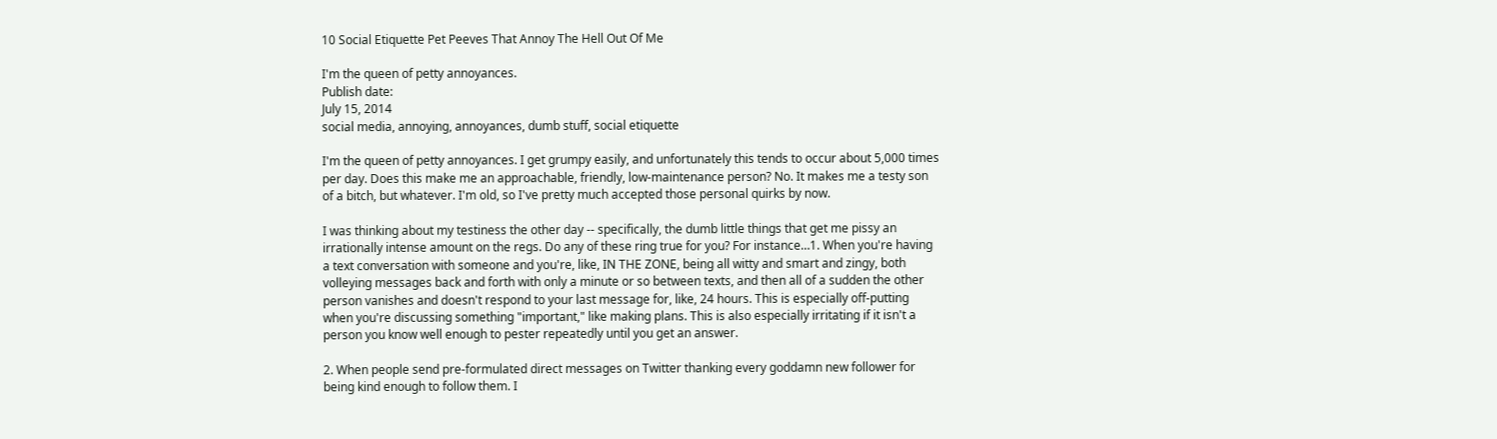10 Social Etiquette Pet Peeves That Annoy The Hell Out Of Me

I'm the queen of petty annoyances.
Publish date:
July 15, 2014
social media, annoying, annoyances, dumb stuff, social etiquette

I'm the queen of petty annoyances. I get grumpy easily, and unfortunately this tends to occur about 5,000 times per day. Does this make me an approachable, friendly, low-maintenance person? No. It makes me a testy son of a bitch, but whatever. I'm old, so I've pretty much accepted those personal quirks by now.

I was thinking about my testiness the other day -- specifically, the dumb little things that get me pissy an irrationally intense amount on the regs. Do any of these ring true for you? For instance…1. When you're having a text conversation with someone and you're, like, IN THE ZONE, being all witty and smart and zingy, both volleying messages back and forth with only a minute or so between texts, and then all of a sudden the other person vanishes and doesn't respond to your last message for, like, 24 hours. This is especially off-putting when you're discussing something "important," like making plans. This is also especially irritating if it isn't a person you know well enough to pester repeatedly until you get an answer.

2. When people send pre-formulated direct messages on Twitter thanking every goddamn new follower for being kind enough to follow them. I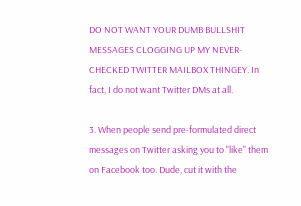DO NOT WANT YOUR DUMB BULLSHIT MESSAGES CLOGGING UP MY NEVER-CHECKED TWITTER MAILBOX THINGEY. In fact, I do not want Twitter DMs at all.

3. When people send pre-formulated direct messages on Twitter asking you to "like" them on Facebook too. Dude, cut it with the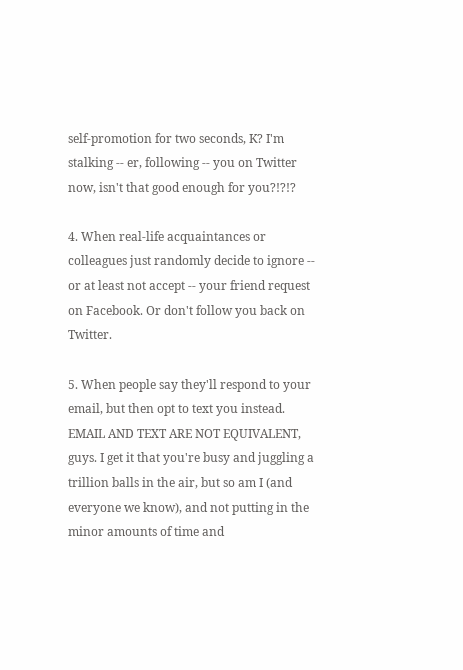self-promotion for two seconds, K? I'm stalking -- er, following -- you on Twitter now, isn't that good enough for you?!?!?

4. When real-life acquaintances or colleagues just randomly decide to ignore -- or at least not accept -- your friend request on Facebook. Or don't follow you back on Twitter.

5. When people say they'll respond to your email, but then opt to text you instead. EMAIL AND TEXT ARE NOT EQUIVALENT, guys. I get it that you're busy and juggling a trillion balls in the air, but so am I (and everyone we know), and not putting in the minor amounts of time and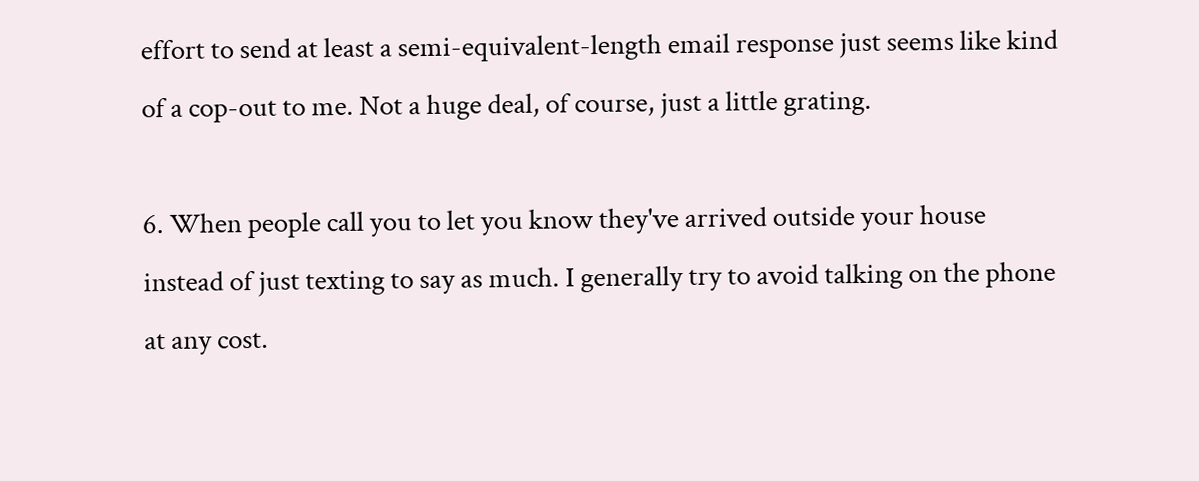effort to send at least a semi-equivalent-length email response just seems like kind of a cop-out to me. Not a huge deal, of course, just a little grating.

6. When people call you to let you know they've arrived outside your house instead of just texting to say as much. I generally try to avoid talking on the phone at any cost.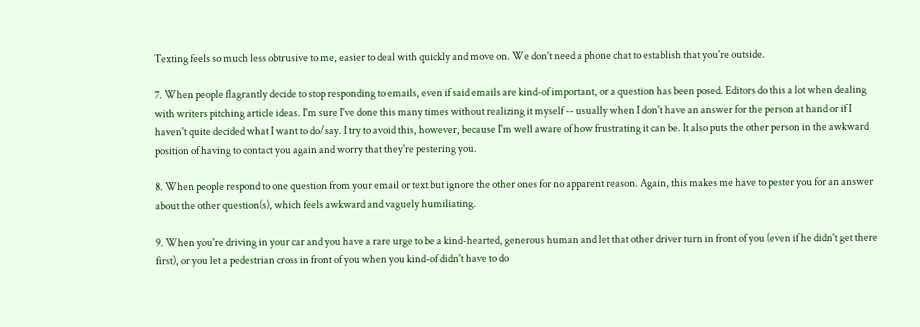Texting feels so much less obtrusive to me, easier to deal with quickly and move on. We don't need a phone chat to establish that you're outside.

7. When people flagrantly decide to stop responding to emails, even if said emails are kind-of important, or a question has been posed. Editors do this a lot when dealing with writers pitching article ideas. I'm sure I've done this many times without realizing it myself -- usually when I don't have an answer for the person at hand or if I haven't quite decided what I want to do/say. I try to avoid this, however, because I'm well aware of how frustrating it can be. It also puts the other person in the awkward position of having to contact you again and worry that they're pestering you.

8. When people respond to one question from your email or text but ignore the other ones for no apparent reason. Again, this makes me have to pester you for an answer about the other question(s), which feels awkward and vaguely humiliating.

9. When you're driving in your car and you have a rare urge to be a kind-hearted, generous human and let that other driver turn in front of you (even if he didn't get there first), or you let a pedestrian cross in front of you when you kind-of didn't have to do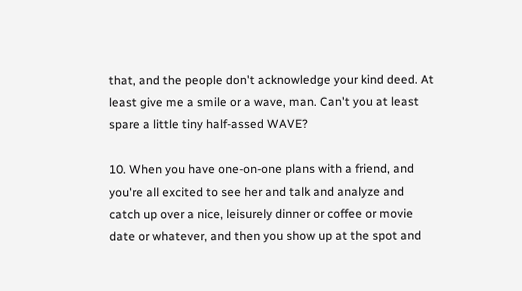that, and the people don't acknowledge your kind deed. At least give me a smile or a wave, man. Can't you at least spare a little tiny half-assed WAVE?

10. When you have one-on-one plans with a friend, and you're all excited to see her and talk and analyze and catch up over a nice, leisurely dinner or coffee or movie date or whatever, and then you show up at the spot and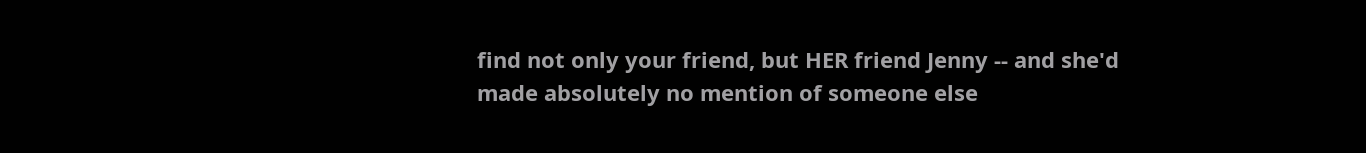find not only your friend, but HER friend Jenny -- and she'd made absolutely no mention of someone else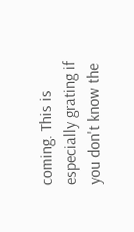coming. This is especially grating if you don't know the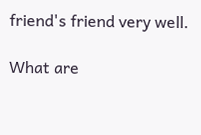friend's friend very well.

What are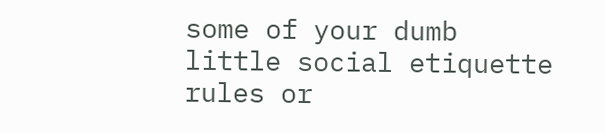some of your dumb little social etiquette rules or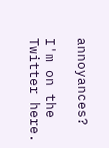annoyances?

I'm on the Twitter here.